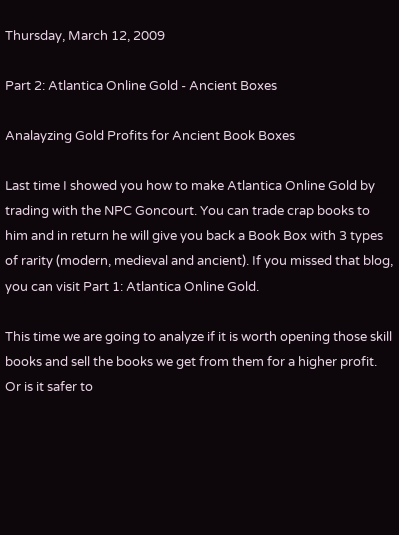Thursday, March 12, 2009

Part 2: Atlantica Online Gold - Ancient Boxes

Analayzing Gold Profits for Ancient Book Boxes

Last time I showed you how to make Atlantica Online Gold by trading with the NPC Goncourt. You can trade crap books to him and in return he will give you back a Book Box with 3 types of rarity (modern, medieval and ancient). If you missed that blog, you can visit Part 1: Atlantica Online Gold.

This time we are going to analyze if it is worth opening those skill books and sell the books we get from them for a higher profit. Or is it safer to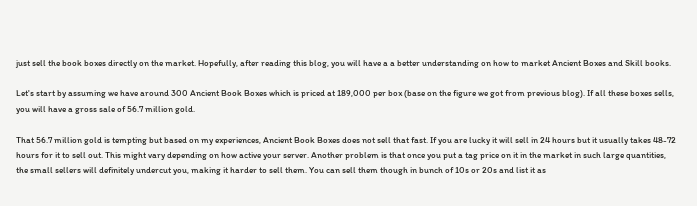just sell the book boxes directly on the market. Hopefully, after reading this blog, you will have a a better understanding on how to market Ancient Boxes and Skill books.

Let's start by assuming we have around 300 Ancient Book Boxes which is priced at 189,000 per box (base on the figure we got from previous blog). If all these boxes sells, you will have a gross sale of 56.7 million gold.

That 56.7 million gold is tempting but based on my experiences, Ancient Book Boxes does not sell that fast. If you are lucky it will sell in 24 hours but it usually takes 48-72 hours for it to sell out. This might vary depending on how active your server. Another problem is that once you put a tag price on it in the market in such large quantities, the small sellers will definitely undercut you, making it harder to sell them. You can sell them though in bunch of 10s or 20s and list it as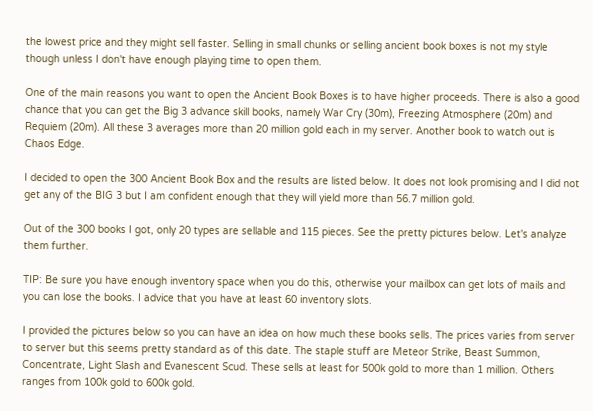the lowest price and they might sell faster. Selling in small chunks or selling ancient book boxes is not my style though unless I don't have enough playing time to open them.

One of the main reasons you want to open the Ancient Book Boxes is to have higher proceeds. There is also a good chance that you can get the Big 3 advance skill books, namely War Cry (30m), Freezing Atmosphere (20m) and Requiem (20m). All these 3 averages more than 20 million gold each in my server. Another book to watch out is Chaos Edge.

I decided to open the 300 Ancient Book Box and the results are listed below. It does not look promising and I did not get any of the BIG 3 but I am confident enough that they will yield more than 56.7 million gold.

Out of the 300 books I got, only 20 types are sellable and 115 pieces. See the pretty pictures below. Let's analyze them further.

TIP: Be sure you have enough inventory space when you do this, otherwise your mailbox can get lots of mails and you can lose the books. I advice that you have at least 60 inventory slots.

I provided the pictures below so you can have an idea on how much these books sells. The prices varies from server to server but this seems pretty standard as of this date. The staple stuff are Meteor Strike, Beast Summon, Concentrate, Light Slash and Evanescent Scud. These sells at least for 500k gold to more than 1 million. Others ranges from 100k gold to 600k gold.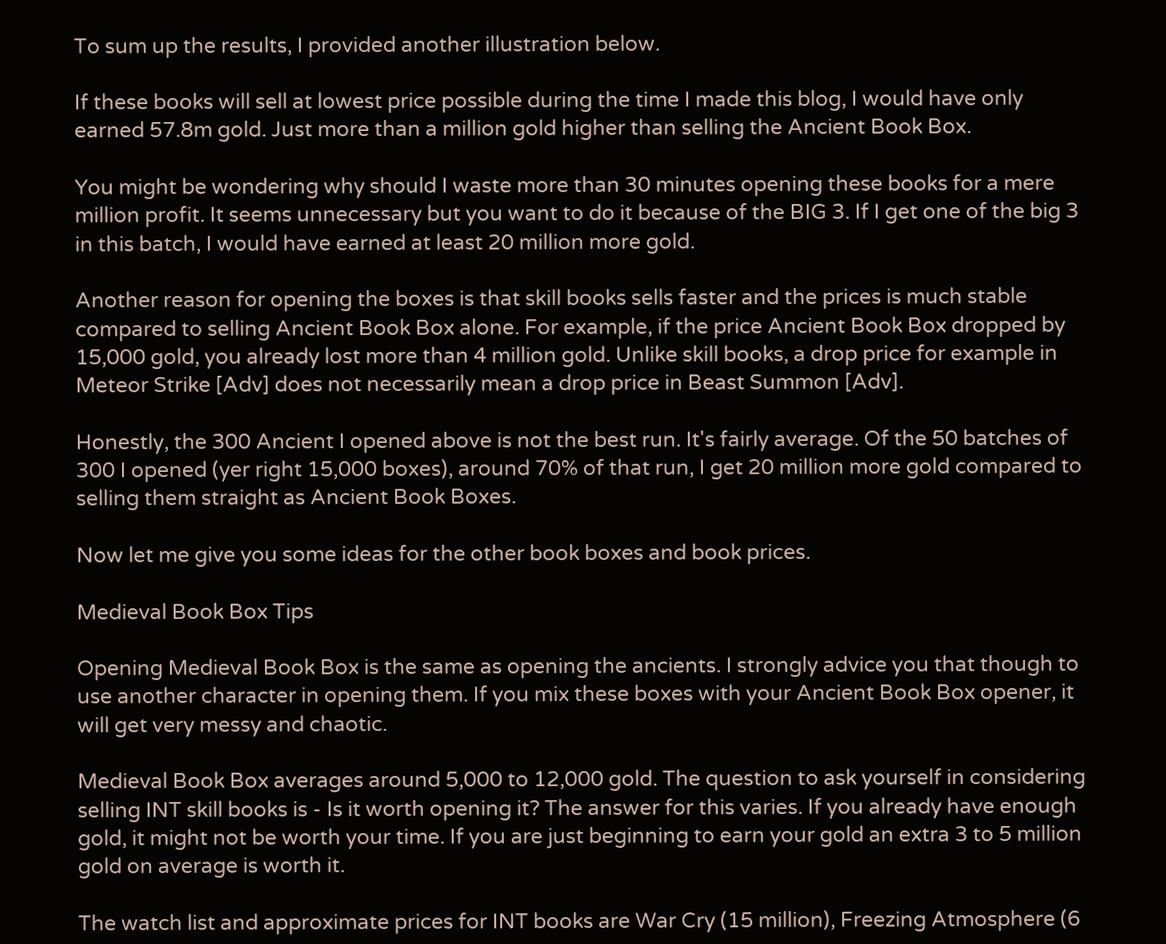To sum up the results, I provided another illustration below.

If these books will sell at lowest price possible during the time I made this blog, I would have only earned 57.8m gold. Just more than a million gold higher than selling the Ancient Book Box.

You might be wondering why should I waste more than 30 minutes opening these books for a mere million profit. It seems unnecessary but you want to do it because of the BIG 3. If I get one of the big 3 in this batch, I would have earned at least 20 million more gold.

Another reason for opening the boxes is that skill books sells faster and the prices is much stable compared to selling Ancient Book Box alone. For example, if the price Ancient Book Box dropped by 15,000 gold, you already lost more than 4 million gold. Unlike skill books, a drop price for example in Meteor Strike [Adv] does not necessarily mean a drop price in Beast Summon [Adv].

Honestly, the 300 Ancient I opened above is not the best run. It's fairly average. Of the 50 batches of 300 I opened (yer right 15,000 boxes), around 70% of that run, I get 20 million more gold compared to selling them straight as Ancient Book Boxes.

Now let me give you some ideas for the other book boxes and book prices.

Medieval Book Box Tips

Opening Medieval Book Box is the same as opening the ancients. I strongly advice you that though to use another character in opening them. If you mix these boxes with your Ancient Book Box opener, it will get very messy and chaotic.

Medieval Book Box averages around 5,000 to 12,000 gold. The question to ask yourself in considering selling INT skill books is - Is it worth opening it? The answer for this varies. If you already have enough gold, it might not be worth your time. If you are just beginning to earn your gold an extra 3 to 5 million gold on average is worth it.

The watch list and approximate prices for INT books are War Cry (15 million), Freezing Atmosphere (6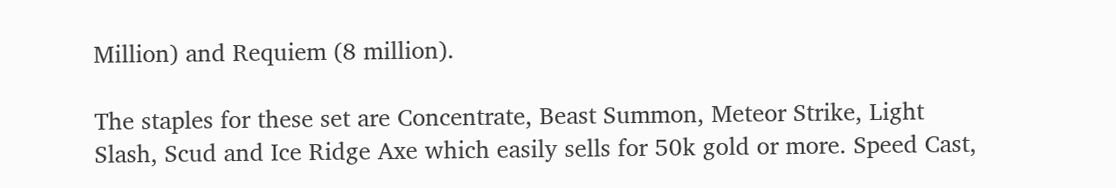Million) and Requiem (8 million).

The staples for these set are Concentrate, Beast Summon, Meteor Strike, Light Slash, Scud and Ice Ridge Axe which easily sells for 50k gold or more. Speed Cast,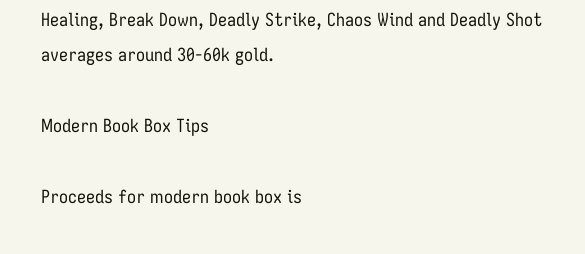Healing, Break Down, Deadly Strike, Chaos Wind and Deadly Shot averages around 30-60k gold.

Modern Book Box Tips

Proceeds for modern book box is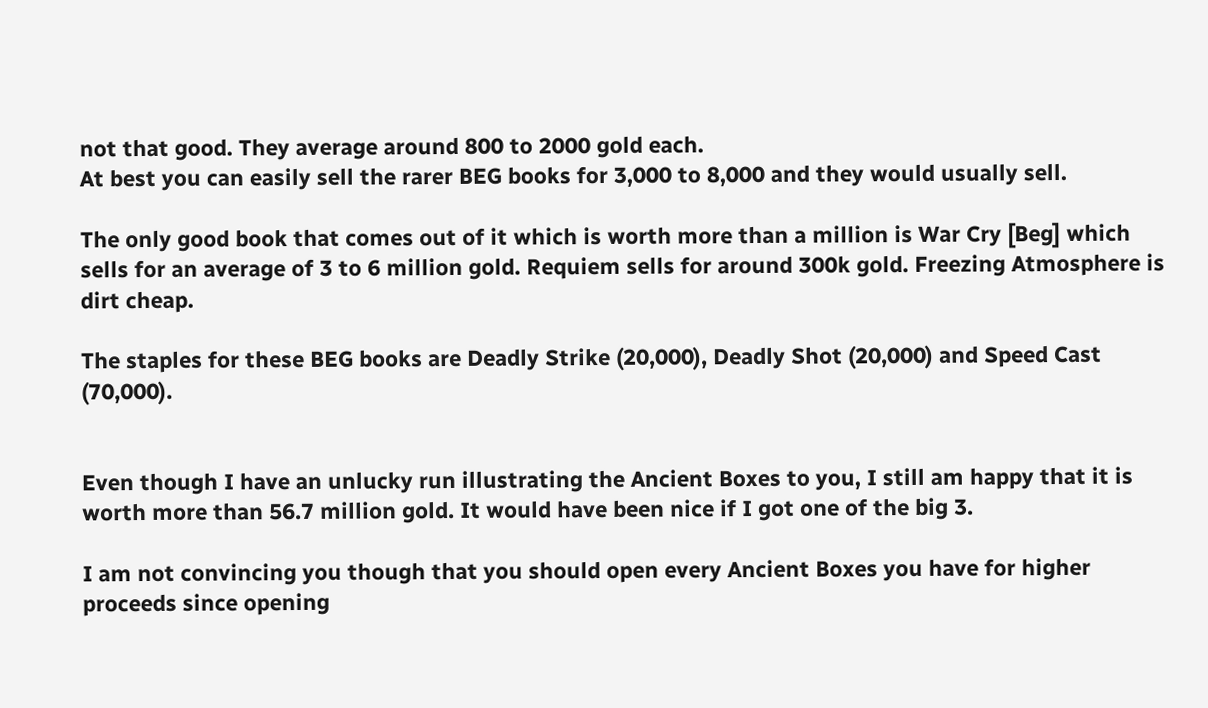not that good. They average around 800 to 2000 gold each.
At best you can easily sell the rarer BEG books for 3,000 to 8,000 and they would usually sell.

The only good book that comes out of it which is worth more than a million is War Cry [Beg] which sells for an average of 3 to 6 million gold. Requiem sells for around 300k gold. Freezing Atmosphere is dirt cheap.

The staples for these BEG books are Deadly Strike (20,000), Deadly Shot (20,000) and Speed Cast (70,000).


Even though I have an unlucky run illustrating the Ancient Boxes to you, I still am happy that it is worth more than 56.7 million gold. It would have been nice if I got one of the big 3.

I am not convincing you though that you should open every Ancient Boxes you have for higher proceeds since opening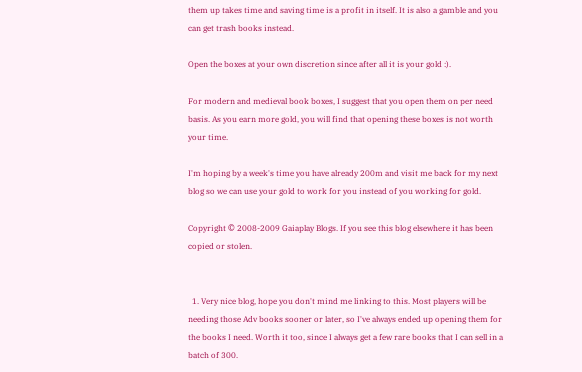them up takes time and saving time is a profit in itself. It is also a gamble and you can get trash books instead.

Open the boxes at your own discretion since after all it is your gold :).

For modern and medieval book boxes, I suggest that you open them on per need basis. As you earn more gold, you will find that opening these boxes is not worth your time.

I'm hoping by a week's time you have already 200m and visit me back for my next blog so we can use your gold to work for you instead of you working for gold.

Copyright © 2008-2009 Gaiaplay Blogs. If you see this blog elsewhere it has been copied or stolen.


  1. Very nice blog, hope you don't mind me linking to this. Most players will be needing those Adv books sooner or later, so I've always ended up opening them for the books I need. Worth it too, since I always get a few rare books that I can sell in a batch of 300.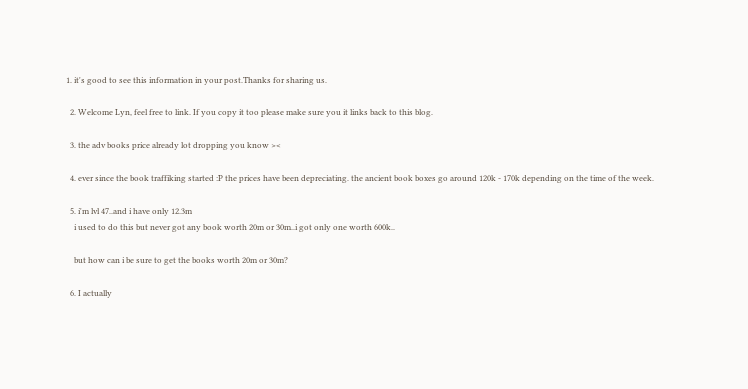1. it's good to see this information in your post.Thanks for sharing us.

  2. Welcome Lyn, feel free to link. If you copy it too please make sure you it links back to this blog.

  3. the adv books price already lot dropping you know ><

  4. ever since the book traffiking started :P the prices have been depreciating. the ancient book boxes go around 120k - 170k depending on the time of the week.

  5. i'm lvl 47..and i have only 12.3m
    i used to do this but never got any book worth 20m or 30m..i got only one worth 600k..

    but how can i be sure to get the books worth 20m or 30m?

  6. I actually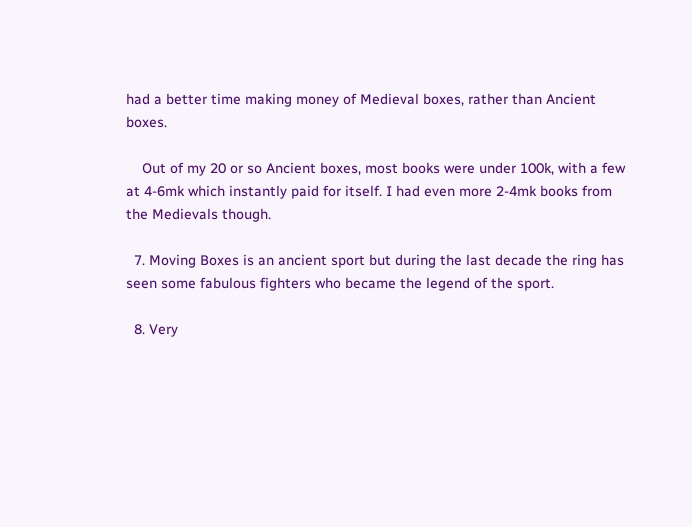had a better time making money of Medieval boxes, rather than Ancient boxes.

    Out of my 20 or so Ancient boxes, most books were under 100k, with a few at 4-6mk which instantly paid for itself. I had even more 2-4mk books from the Medievals though.

  7. Moving Boxes is an ancient sport but during the last decade the ring has seen some fabulous fighters who became the legend of the sport.

  8. Very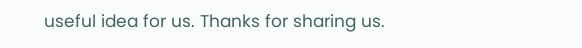useful idea for us. Thanks for sharing us.